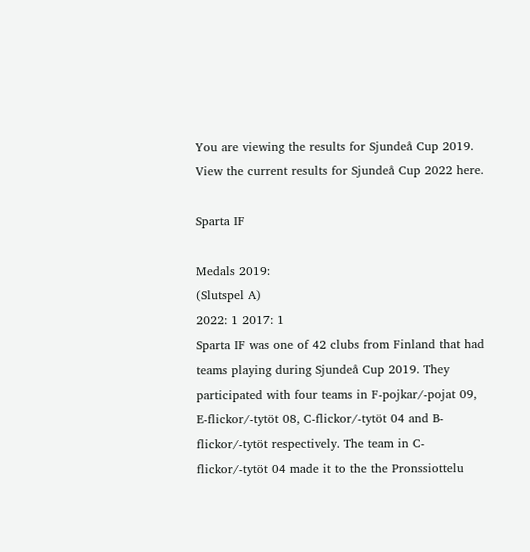You are viewing the results for Sjundeå Cup 2019. View the current results for Sjundeå Cup 2022 here.

Sparta IF

Medals 2019:
(Slutspel A)
2022: 1 2017: 1
Sparta IF was one of 42 clubs from Finland that had teams playing during Sjundeå Cup 2019. They participated with four teams in F-pojkar/-pojat 09, E-flickor/-tytöt 08, C-flickor/-tytöt 04 and B-flickor/-tytöt respectively. The team in C-flickor/-tytöt 04 made it to the the Pronssiottelu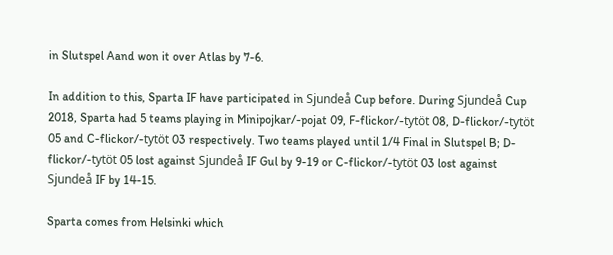in Slutspel Aand won it over Atlas by 7-6.

In addition to this, Sparta IF have participated in Sjundeå Cup before. During Sjundeå Cup 2018, Sparta had 5 teams playing in Minipojkar/-pojat 09, F-flickor/-tytöt 08, D-flickor/-tytöt 05 and C-flickor/-tytöt 03 respectively. Two teams played until 1/4 Final in Slutspel B; D-flickor/-tytöt 05 lost against Sjundeå IF Gul by 9-19 or C-flickor/-tytöt 03 lost against Sjundeå IF by 14-15.

Sparta comes from Helsinki which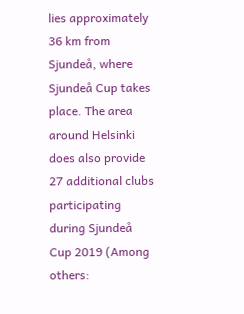lies approximately 36 km from Sjundeå, where Sjundeå Cup takes place. The area around Helsinki does also provide 27 additional clubs participating during Sjundeå Cup 2019 (Among others: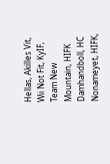Hellas, Akilles Vit, Wii Not Fit, KyIF, Team New Mountain, HIFK Damhandboll, HC Nonameyet, HIFK,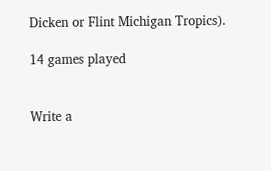Dicken or Flint Michigan Tropics).

14 games played


Write a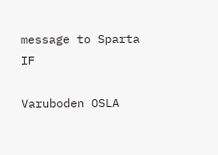message to Sparta IF

Varuboden OSLA